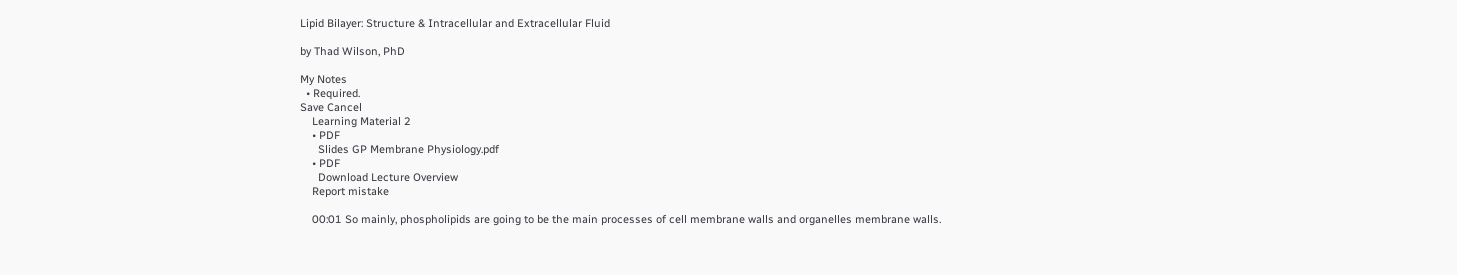Lipid Bilayer: Structure & Intracellular and Extracellular Fluid

by Thad Wilson, PhD

My Notes
  • Required.
Save Cancel
    Learning Material 2
    • PDF
      Slides GP Membrane Physiology.pdf
    • PDF
      Download Lecture Overview
    Report mistake

    00:01 So mainly, phospholipids are going to be the main processes of cell membrane walls and organelles membrane walls.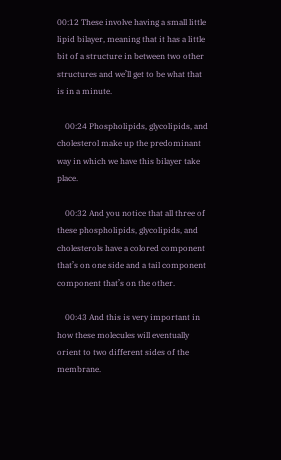00:12 These involve having a small little lipid bilayer, meaning that it has a little bit of a structure in between two other structures and we’ll get to be what that is in a minute.

    00:24 Phospholipids, glycolipids, and cholesterol make up the predominant way in which we have this bilayer take place.

    00:32 And you notice that all three of these phospholipids, glycolipids, and cholesterols have a colored component that’s on one side and a tail component component that’s on the other.

    00:43 And this is very important in how these molecules will eventually orient to two different sides of the membrane.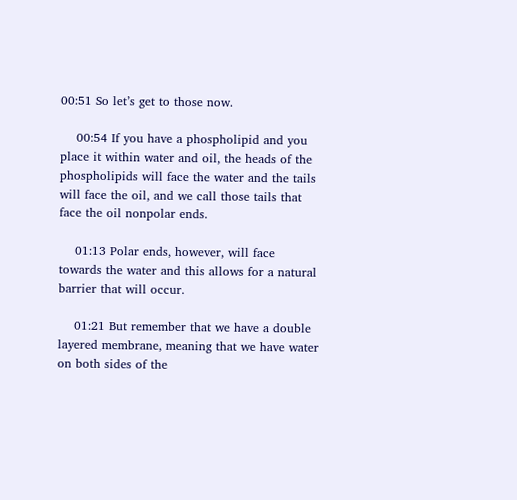00:51 So let’s get to those now.

    00:54 If you have a phospholipid and you place it within water and oil, the heads of the phospholipids will face the water and the tails will face the oil, and we call those tails that face the oil nonpolar ends.

    01:13 Polar ends, however, will face towards the water and this allows for a natural barrier that will occur.

    01:21 But remember that we have a double layered membrane, meaning that we have water on both sides of the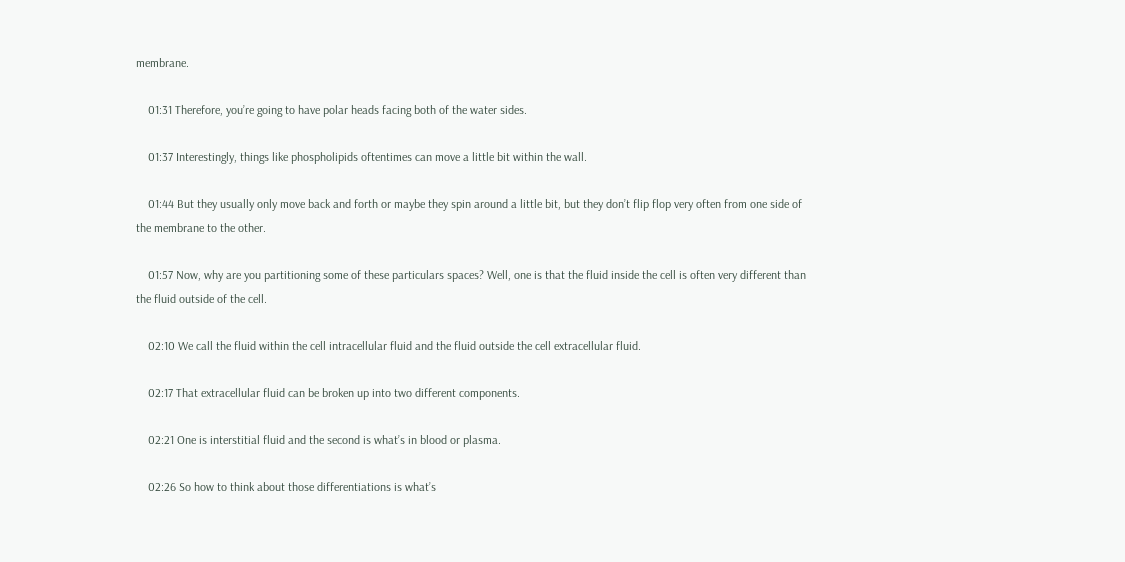membrane.

    01:31 Therefore, you’re going to have polar heads facing both of the water sides.

    01:37 Interestingly, things like phospholipids oftentimes can move a little bit within the wall.

    01:44 But they usually only move back and forth or maybe they spin around a little bit, but they don’t flip flop very often from one side of the membrane to the other.

    01:57 Now, why are you partitioning some of these particulars spaces? Well, one is that the fluid inside the cell is often very different than the fluid outside of the cell.

    02:10 We call the fluid within the cell intracellular fluid and the fluid outside the cell extracellular fluid.

    02:17 That extracellular fluid can be broken up into two different components.

    02:21 One is interstitial fluid and the second is what’s in blood or plasma.

    02:26 So how to think about those differentiations is what’s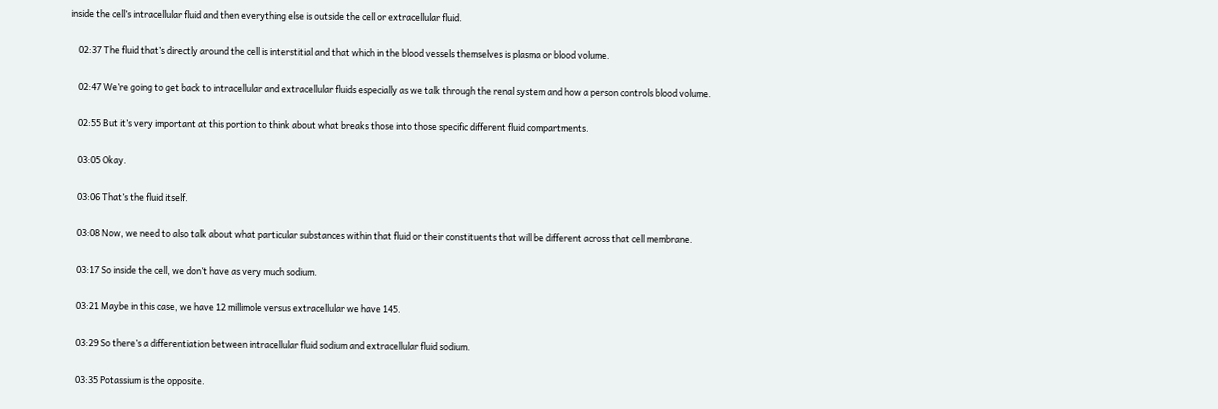inside the cell’s intracellular fluid and then everything else is outside the cell or extracellular fluid.

    02:37 The fluid that’s directly around the cell is interstitial and that which in the blood vessels themselves is plasma or blood volume.

    02:47 We’re going to get back to intracellular and extracellular fluids especially as we talk through the renal system and how a person controls blood volume.

    02:55 But it’s very important at this portion to think about what breaks those into those specific different fluid compartments.

    03:05 Okay.

    03:06 That’s the fluid itself.

    03:08 Now, we need to also talk about what particular substances within that fluid or their constituents that will be different across that cell membrane.

    03:17 So inside the cell, we don’t have as very much sodium.

    03:21 Maybe in this case, we have 12 millimole versus extracellular we have 145.

    03:29 So there’s a differentiation between intracellular fluid sodium and extracellular fluid sodium.

    03:35 Potassium is the opposite.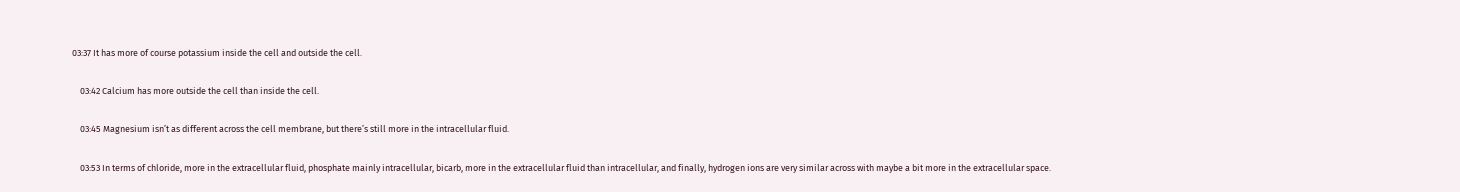03:37 It has more of course potassium inside the cell and outside the cell.

    03:42 Calcium has more outside the cell than inside the cell.

    03:45 Magnesium isn’t as different across the cell membrane, but there’s still more in the intracellular fluid.

    03:53 In terms of chloride, more in the extracellular fluid, phosphate mainly intracellular, bicarb, more in the extracellular fluid than intracellular, and finally, hydrogen ions are very similar across with maybe a bit more in the extracellular space.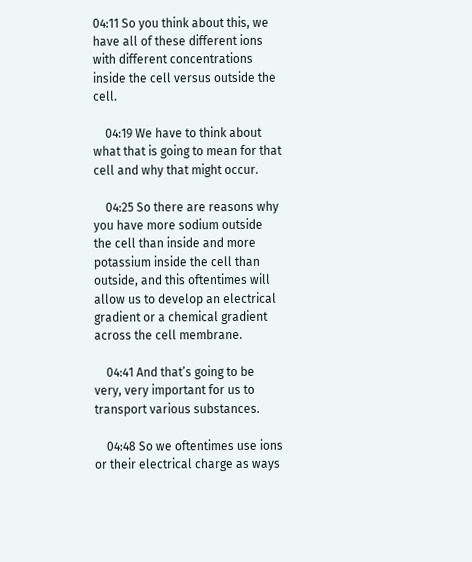04:11 So you think about this, we have all of these different ions with different concentrations inside the cell versus outside the cell.

    04:19 We have to think about what that is going to mean for that cell and why that might occur.

    04:25 So there are reasons why you have more sodium outside the cell than inside and more potassium inside the cell than outside, and this oftentimes will allow us to develop an electrical gradient or a chemical gradient across the cell membrane.

    04:41 And that’s going to be very, very important for us to transport various substances.

    04:48 So we oftentimes use ions or their electrical charge as ways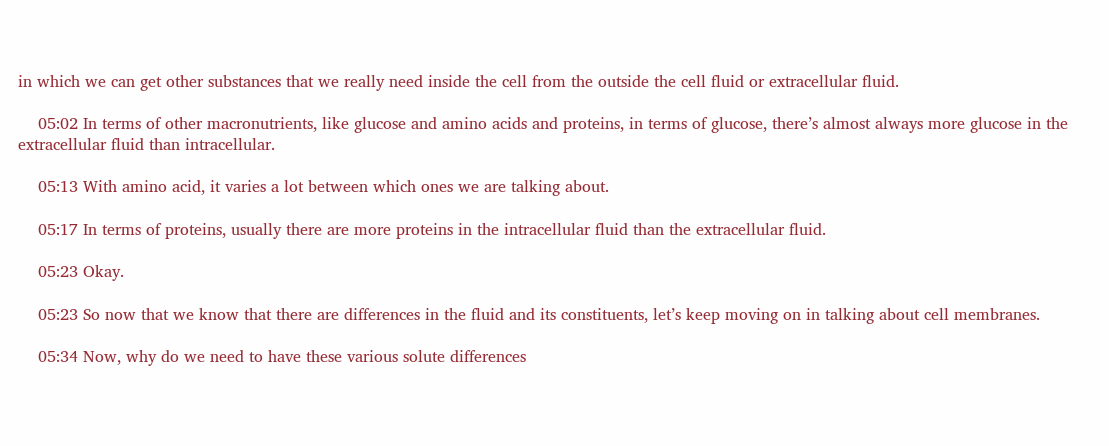in which we can get other substances that we really need inside the cell from the outside the cell fluid or extracellular fluid.

    05:02 In terms of other macronutrients, like glucose and amino acids and proteins, in terms of glucose, there’s almost always more glucose in the extracellular fluid than intracellular.

    05:13 With amino acid, it varies a lot between which ones we are talking about.

    05:17 In terms of proteins, usually there are more proteins in the intracellular fluid than the extracellular fluid.

    05:23 Okay.

    05:23 So now that we know that there are differences in the fluid and its constituents, let’s keep moving on in talking about cell membranes.

    05:34 Now, why do we need to have these various solute differences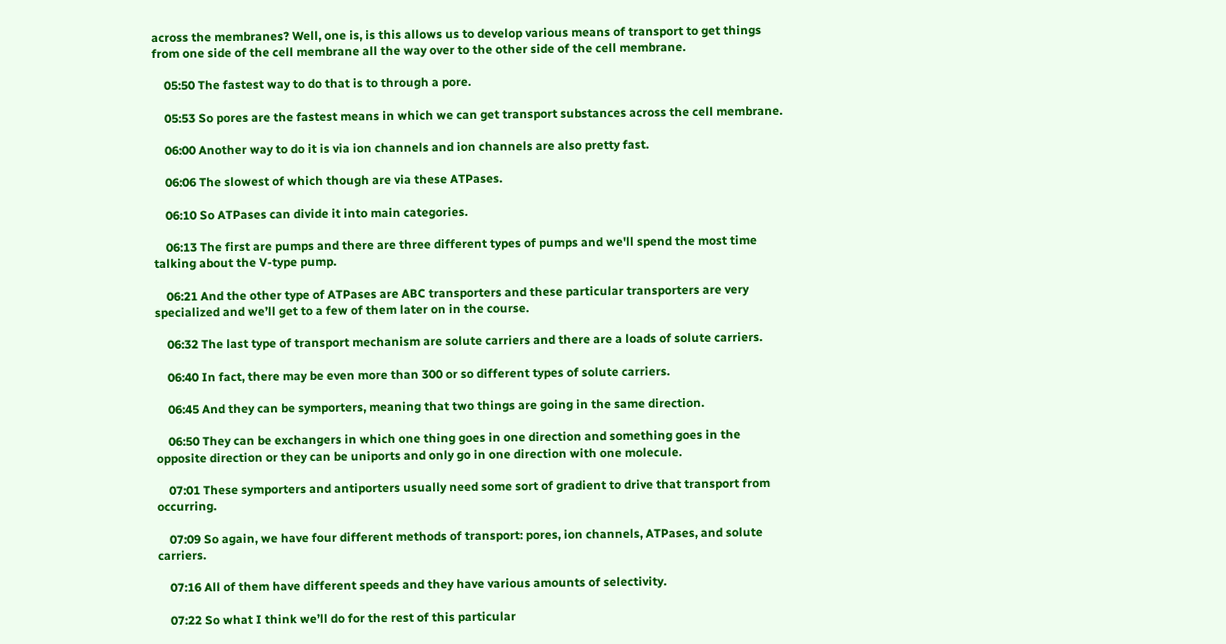across the membranes? Well, one is, is this allows us to develop various means of transport to get things from one side of the cell membrane all the way over to the other side of the cell membrane.

    05:50 The fastest way to do that is to through a pore.

    05:53 So pores are the fastest means in which we can get transport substances across the cell membrane.

    06:00 Another way to do it is via ion channels and ion channels are also pretty fast.

    06:06 The slowest of which though are via these ATPases.

    06:10 So ATPases can divide it into main categories.

    06:13 The first are pumps and there are three different types of pumps and we'll spend the most time talking about the V-type pump.

    06:21 And the other type of ATPases are ABC transporters and these particular transporters are very specialized and we’ll get to a few of them later on in the course.

    06:32 The last type of transport mechanism are solute carriers and there are a loads of solute carriers.

    06:40 In fact, there may be even more than 300 or so different types of solute carriers.

    06:45 And they can be symporters, meaning that two things are going in the same direction.

    06:50 They can be exchangers in which one thing goes in one direction and something goes in the opposite direction or they can be uniports and only go in one direction with one molecule.

    07:01 These symporters and antiporters usually need some sort of gradient to drive that transport from occurring.

    07:09 So again, we have four different methods of transport: pores, ion channels, ATPases, and solute carriers.

    07:16 All of them have different speeds and they have various amounts of selectivity.

    07:22 So what I think we’ll do for the rest of this particular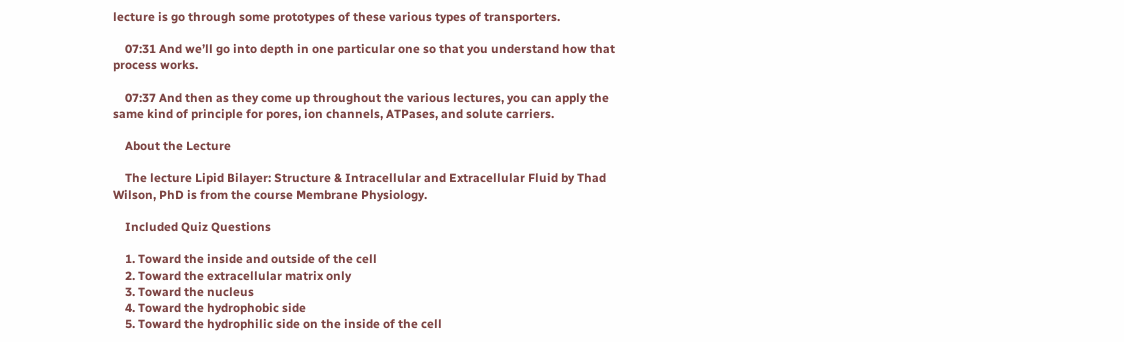lecture is go through some prototypes of these various types of transporters.

    07:31 And we’ll go into depth in one particular one so that you understand how that process works.

    07:37 And then as they come up throughout the various lectures, you can apply the same kind of principle for pores, ion channels, ATPases, and solute carriers.

    About the Lecture

    The lecture Lipid Bilayer: Structure & Intracellular and Extracellular Fluid by Thad Wilson, PhD is from the course Membrane Physiology.

    Included Quiz Questions

    1. Toward the inside and outside of the cell
    2. Toward the extracellular matrix only
    3. Toward the nucleus
    4. Toward the hydrophobic side
    5. Toward the hydrophilic side on the inside of the cell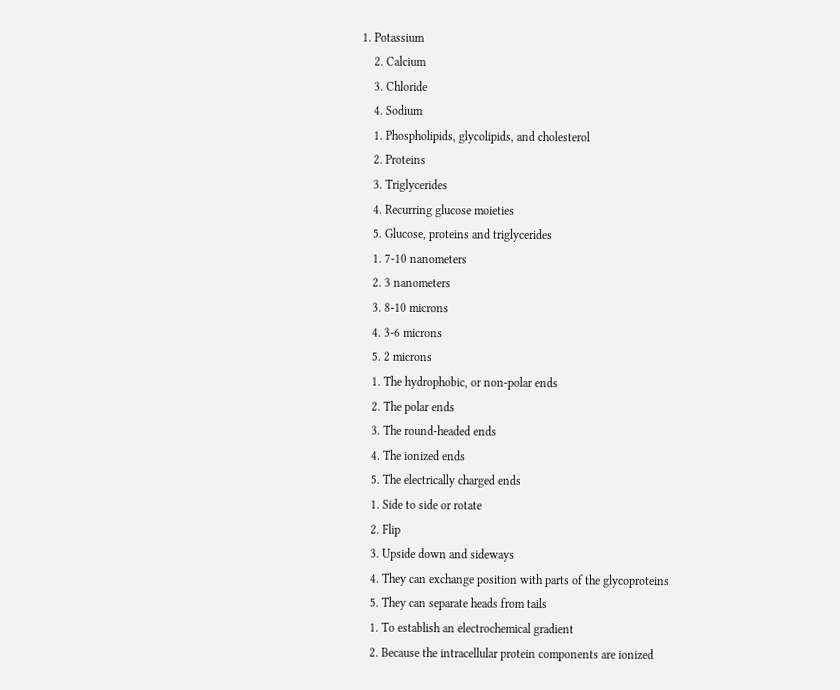1. Potassium
    2. Calcium
    3. Chloride
    4. Sodium
    1. Phospholipids, glycolipids, and cholesterol
    2. Proteins
    3. Triglycerides
    4. Recurring glucose moieties
    5. Glucose, proteins and triglycerides
    1. 7-10 nanometers
    2. 3 nanometers
    3. 8-10 microns
    4. 3-6 microns
    5. 2 microns
    1. The hydrophobic, or non-polar ends
    2. The polar ends
    3. The round-headed ends
    4. The ionized ends
    5. The electrically charged ends
    1. Side to side or rotate
    2. Flip
    3. Upside down and sideways
    4. They can exchange position with parts of the glycoproteins
    5. They can separate heads from tails
    1. To establish an electrochemical gradient
    2. Because the intracellular protein components are ionized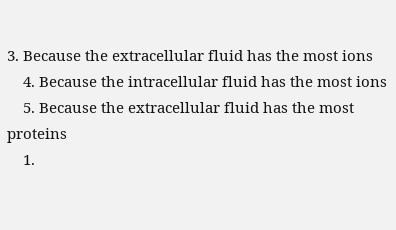3. Because the extracellular fluid has the most ions
    4. Because the intracellular fluid has the most ions
    5. Because the extracellular fluid has the most proteins
    1.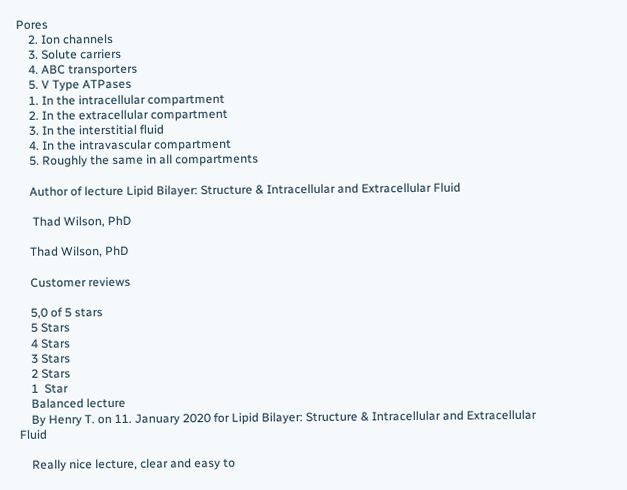Pores
    2. Ion channels
    3. Solute carriers
    4. ABC transporters
    5. V Type ATPases
    1. In the intracellular compartment
    2. In the extracellular compartment
    3. In the interstitial fluid
    4. In the intravascular compartment
    5. Roughly the same in all compartments

    Author of lecture Lipid Bilayer: Structure & Intracellular and Extracellular Fluid

     Thad Wilson, PhD

    Thad Wilson, PhD

    Customer reviews

    5,0 of 5 stars
    5 Stars
    4 Stars
    3 Stars
    2 Stars
    1  Star
    Balanced lecture
    By Henry T. on 11. January 2020 for Lipid Bilayer: Structure & Intracellular and Extracellular Fluid

    Really nice lecture, clear and easy to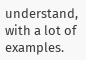understand, with a lot of examples.